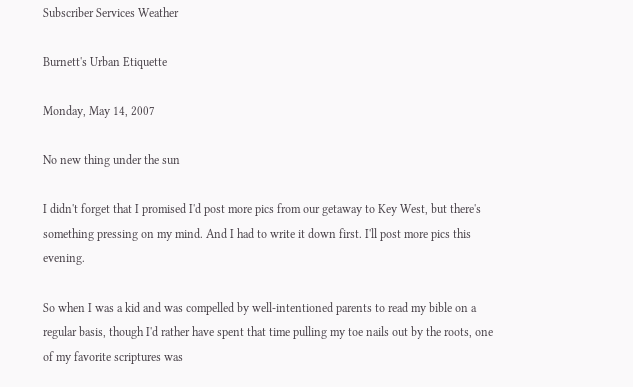Subscriber Services Weather

Burnett's Urban Etiquette

Monday, May 14, 2007

No new thing under the sun

I didn't forget that I promised I'd post more pics from our getaway to Key West, but there's something pressing on my mind. And I had to write it down first. I'll post more pics this evening.

So when I was a kid and was compelled by well-intentioned parents to read my bible on a regular basis, though I'd rather have spent that time pulling my toe nails out by the roots, one of my favorite scriptures was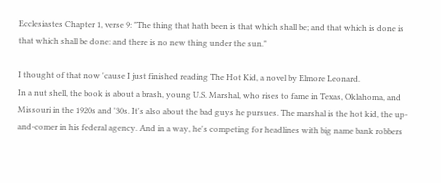Ecclesiastes Chapter 1, verse 9: "The thing that hath been is that which shall be; and that which is done is that which shall be done: and there is no new thing under the sun."

I thought of that now 'cause I just finished reading The Hot Kid, a novel by Elmore Leonard.
In a nut shell, the book is about a brash, young U.S. Marshal, who rises to fame in Texas, Oklahoma, and Missouri in the 1920s and '30s. It's also about the bad guys he pursues. The marshal is the hot kid, the up-and-comer in his federal agency. And in a way, he's competing for headlines with big name bank robbers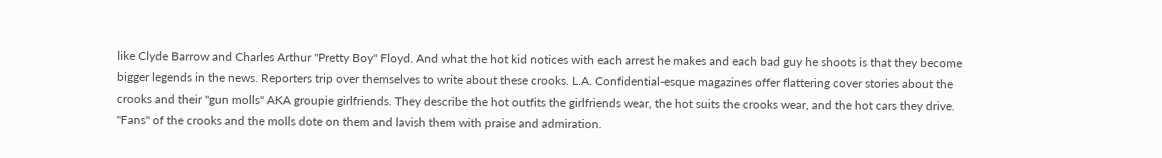like Clyde Barrow and Charles Arthur "Pretty Boy" Floyd. And what the hot kid notices with each arrest he makes and each bad guy he shoots is that they become bigger legends in the news. Reporters trip over themselves to write about these crooks. L.A. Confidential-esque magazines offer flattering cover stories about the crooks and their "gun molls" AKA groupie girlfriends. They describe the hot outfits the girlfriends wear, the hot suits the crooks wear, and the hot cars they drive. "Fans" of the crooks and the molls dote on them and lavish them with praise and admiration.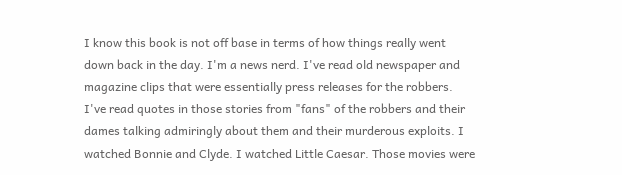I know this book is not off base in terms of how things really went down back in the day. I'm a news nerd. I've read old newspaper and magazine clips that were essentially press releases for the robbers. I've read quotes in those stories from "fans" of the robbers and their dames talking admiringly about them and their murderous exploits. I watched Bonnie and Clyde. I watched Little Caesar. Those movies were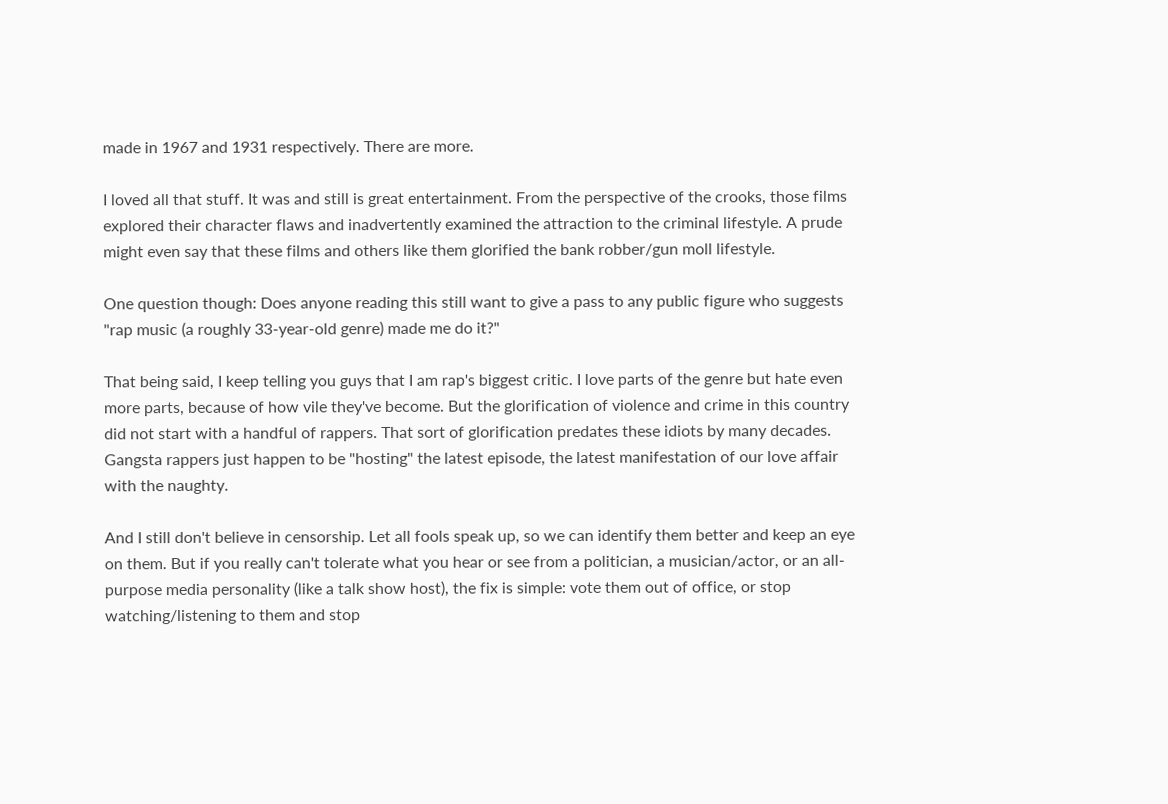made in 1967 and 1931 respectively. There are more.

I loved all that stuff. It was and still is great entertainment. From the perspective of the crooks, those films explored their character flaws and inadvertently examined the attraction to the criminal lifestyle. A prude might even say that these films and others like them glorified the bank robber/gun moll lifestyle.

One question though: Does anyone reading this still want to give a pass to any public figure who suggests "rap music (a roughly 33-year-old genre) made me do it?"

That being said, I keep telling you guys that I am rap's biggest critic. I love parts of the genre but hate even more parts, because of how vile they've become. But the glorification of violence and crime in this country did not start with a handful of rappers. That sort of glorification predates these idiots by many decades. Gangsta rappers just happen to be "hosting" the latest episode, the latest manifestation of our love affair with the naughty.

And I still don't believe in censorship. Let all fools speak up, so we can identify them better and keep an eye on them. But if you really can't tolerate what you hear or see from a politician, a musician/actor, or an all-purpose media personality (like a talk show host), the fix is simple: vote them out of office, or stop watching/listening to them and stop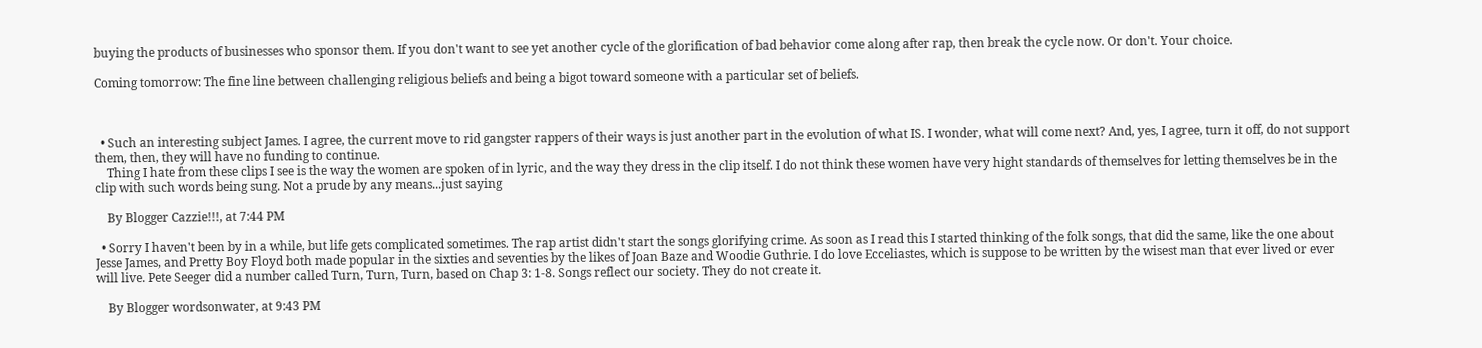buying the products of businesses who sponsor them. If you don't want to see yet another cycle of the glorification of bad behavior come along after rap, then break the cycle now. Or don't. Your choice.

Coming tomorrow: The fine line between challenging religious beliefs and being a bigot toward someone with a particular set of beliefs.



  • Such an interesting subject James. I agree, the current move to rid gangster rappers of their ways is just another part in the evolution of what IS. I wonder, what will come next? And, yes, I agree, turn it off, do not support them, then, they will have no funding to continue.
    Thing I hate from these clips I see is the way the women are spoken of in lyric, and the way they dress in the clip itself. I do not think these women have very hight standards of themselves for letting themselves be in the clip with such words being sung. Not a prude by any means...just saying

    By Blogger Cazzie!!!, at 7:44 PM

  • Sorry I haven't been by in a while, but life gets complicated sometimes. The rap artist didn't start the songs glorifying crime. As soon as I read this I started thinking of the folk songs, that did the same, like the one about Jesse James, and Pretty Boy Floyd both made popular in the sixties and seventies by the likes of Joan Baze and Woodie Guthrie. I do love Ecceliastes, which is suppose to be written by the wisest man that ever lived or ever will live. Pete Seeger did a number called Turn, Turn, Turn, based on Chap 3: 1-8. Songs reflect our society. They do not create it.

    By Blogger wordsonwater, at 9:43 PM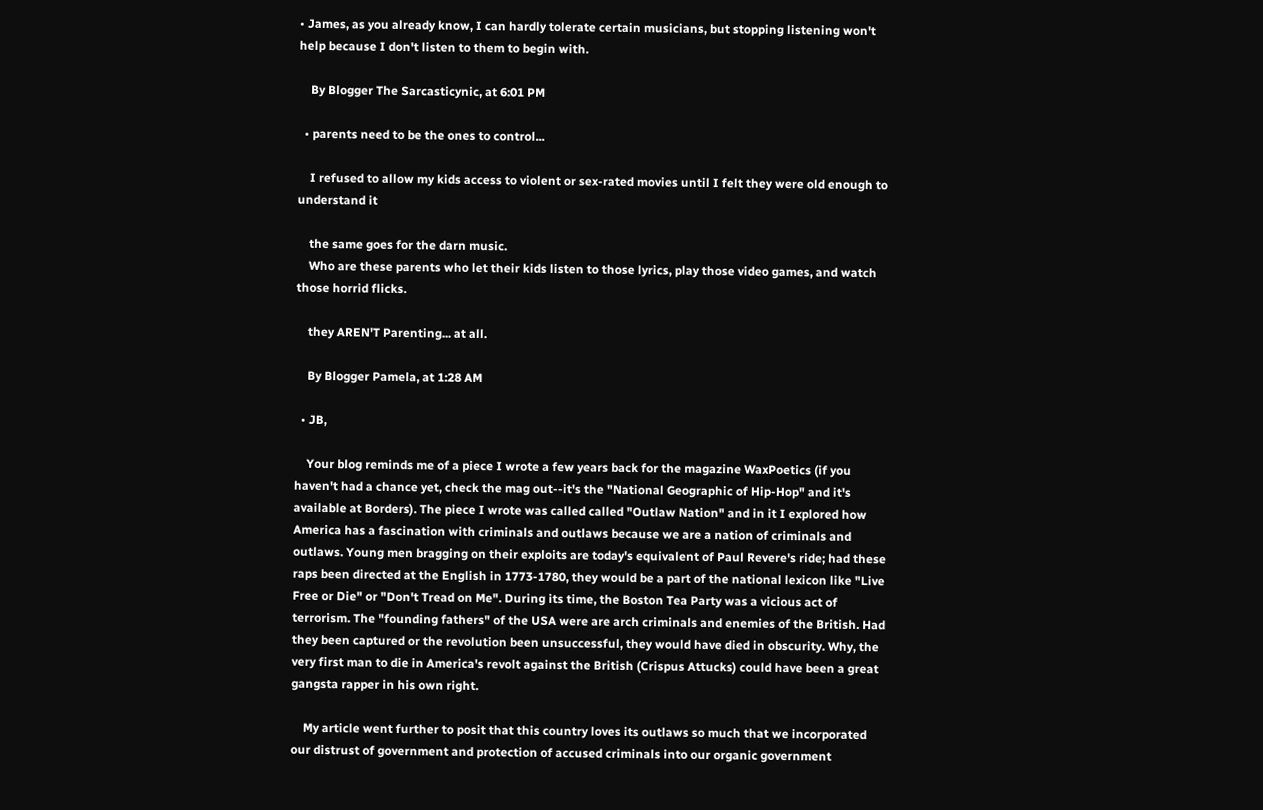• James, as you already know, I can hardly tolerate certain musicians, but stopping listening won't help because I don't listen to them to begin with.

    By Blogger The Sarcasticynic, at 6:01 PM

  • parents need to be the ones to control...

    I refused to allow my kids access to violent or sex-rated movies until I felt they were old enough to understand it

    the same goes for the darn music.
    Who are these parents who let their kids listen to those lyrics, play those video games, and watch those horrid flicks.

    they AREN'T Parenting... at all.

    By Blogger Pamela, at 1:28 AM

  • JB,

    Your blog reminds me of a piece I wrote a few years back for the magazine WaxPoetics (if you haven't had a chance yet, check the mag out--it's the "National Geographic of Hip-Hop" and it's available at Borders). The piece I wrote was called called "Outlaw Nation" and in it I explored how America has a fascination with criminals and outlaws because we are a nation of criminals and outlaws. Young men bragging on their exploits are today's equivalent of Paul Revere's ride; had these raps been directed at the English in 1773-1780, they would be a part of the national lexicon like "Live Free or Die" or "Don't Tread on Me". During its time, the Boston Tea Party was a vicious act of terrorism. The "founding fathers" of the USA were are arch criminals and enemies of the British. Had they been captured or the revolution been unsuccessful, they would have died in obscurity. Why, the very first man to die in America's revolt against the British (Crispus Attucks) could have been a great gangsta rapper in his own right.

    My article went further to posit that this country loves its outlaws so much that we incorporated our distrust of government and protection of accused criminals into our organic government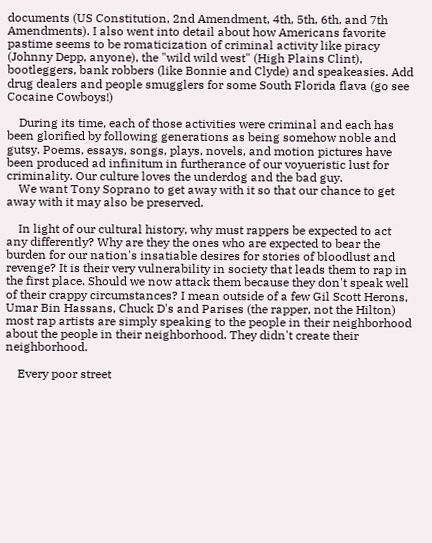documents (US Constitution, 2nd Amendment, 4th, 5th, 6th, and 7th Amendments). I also went into detail about how Americans favorite pastime seems to be romaticization of criminal activity like piracy (Johnny Depp, anyone), the "wild wild west" (High Plains Clint), bootleggers, bank robbers (like Bonnie and Clyde) and speakeasies. Add drug dealers and people smugglers for some South Florida flava (go see Cocaine Cowboys!)

    During its time, each of those activities were criminal and each has been glorified by following generations as being somehow noble and gutsy. Poems, essays, songs, plays, novels, and motion pictures have been produced ad infinitum in furtherance of our voyueristic lust for criminality. Our culture loves the underdog and the bad guy.
    We want Tony Soprano to get away with it so that our chance to get away with it may also be preserved.

    In light of our cultural history, why must rappers be expected to act any differently? Why are they the ones who are expected to bear the burden for our nation's insatiable desires for stories of bloodlust and revenge? It is their very vulnerability in society that leads them to rap in the first place. Should we now attack them because they don't speak well of their crappy circumstances? I mean outside of a few Gil Scott Herons, Umar Bin Hassans, Chuck D's and Parises (the rapper, not the Hilton) most rap artists are simply speaking to the people in their neighborhood about the people in their neighborhood. They didn't create their neighborhood.

    Every poor street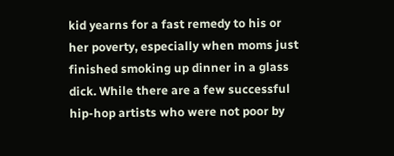kid yearns for a fast remedy to his or her poverty, especially when moms just finished smoking up dinner in a glass dick. While there are a few successful hip-hop artists who were not poor by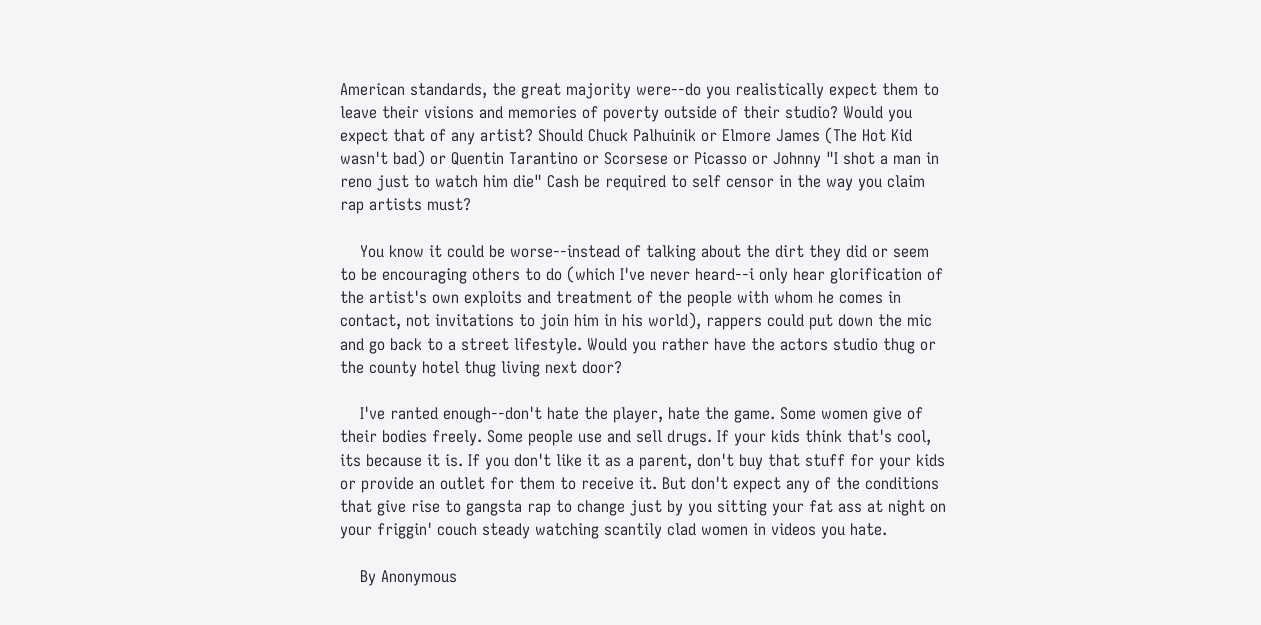American standards, the great majority were--do you realistically expect them to leave their visions and memories of poverty outside of their studio? Would you expect that of any artist? Should Chuck Palhuinik or Elmore James (The Hot Kid wasn't bad) or Quentin Tarantino or Scorsese or Picasso or Johnny "I shot a man in reno just to watch him die" Cash be required to self censor in the way you claim rap artists must?

    You know it could be worse--instead of talking about the dirt they did or seem to be encouraging others to do (which I've never heard--i only hear glorification of the artist's own exploits and treatment of the people with whom he comes in contact, not invitations to join him in his world), rappers could put down the mic and go back to a street lifestyle. Would you rather have the actors studio thug or the county hotel thug living next door?

    I've ranted enough--don't hate the player, hate the game. Some women give of their bodies freely. Some people use and sell drugs. If your kids think that's cool, its because it is. If you don't like it as a parent, don't buy that stuff for your kids or provide an outlet for them to receive it. But don't expect any of the conditions that give rise to gangsta rap to change just by you sitting your fat ass at night on your friggin' couch steady watching scantily clad women in videos you hate.

    By Anonymous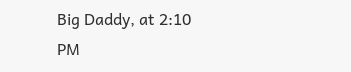Big Daddy, at 2:10 PM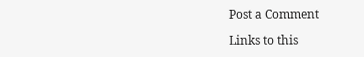Post a Comment

Links to this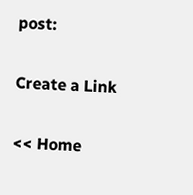post:

Create a Link

<< Home